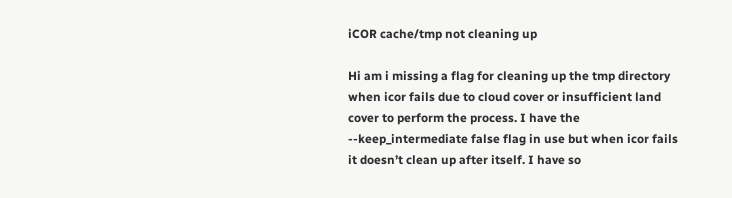iCOR cache/tmp not cleaning up

Hi am i missing a flag for cleaning up the tmp directory when icor fails due to cloud cover or insufficient land cover to perform the process. I have the --keep_intermediate false flag in use but when icor fails it doesn’t clean up after itself. I have so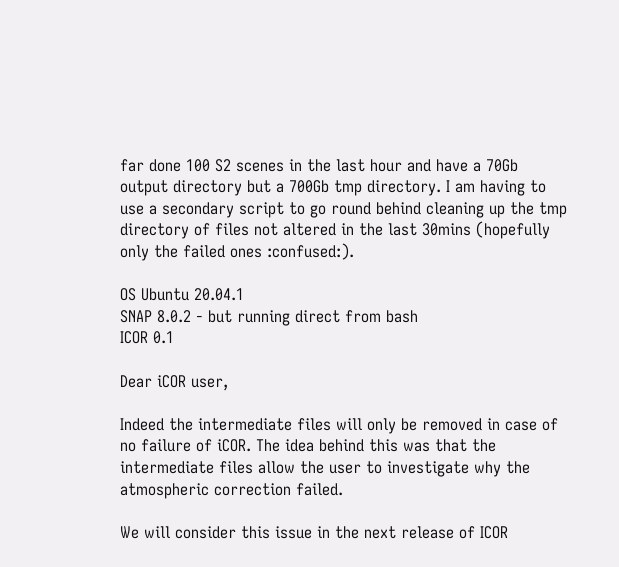far done 100 S2 scenes in the last hour and have a 70Gb output directory but a 700Gb tmp directory. I am having to use a secondary script to go round behind cleaning up the tmp directory of files not altered in the last 30mins (hopefully only the failed ones :confused:).

OS Ubuntu 20.04.1
SNAP 8.0.2 - but running direct from bash
ICOR 0.1

Dear iCOR user,

Indeed the intermediate files will only be removed in case of no failure of iCOR. The idea behind this was that the intermediate files allow the user to investigate why the atmospheric correction failed.

We will consider this issue in the next release of ICOR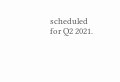scheduled for Q2 2021.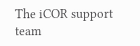The iCOR support team